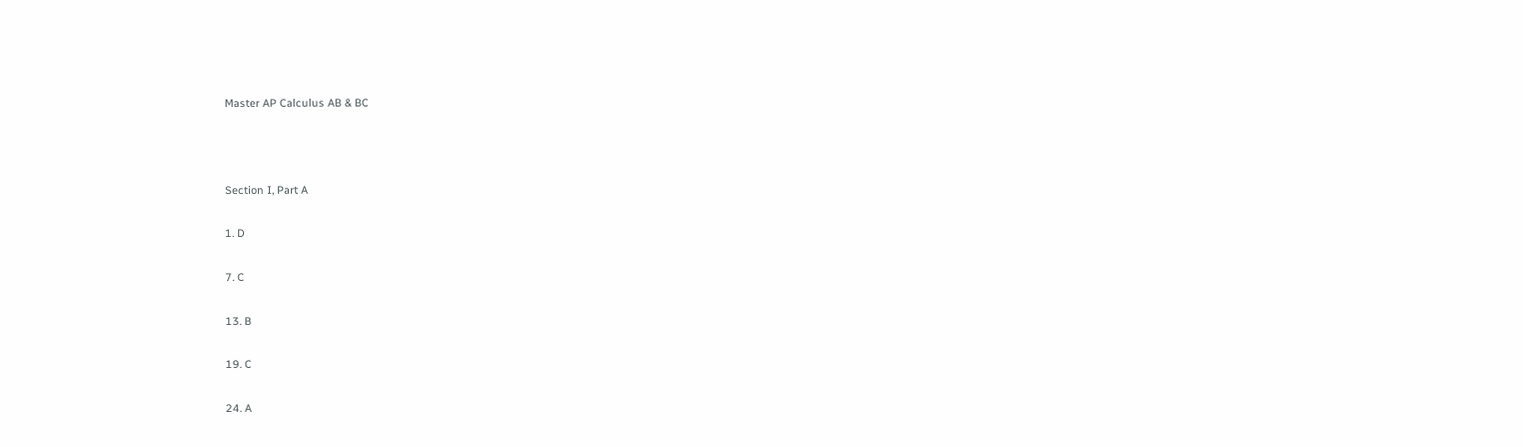Master AP Calculus AB & BC



Section I, Part A

1. D

7. C

13. B

19. C

24. A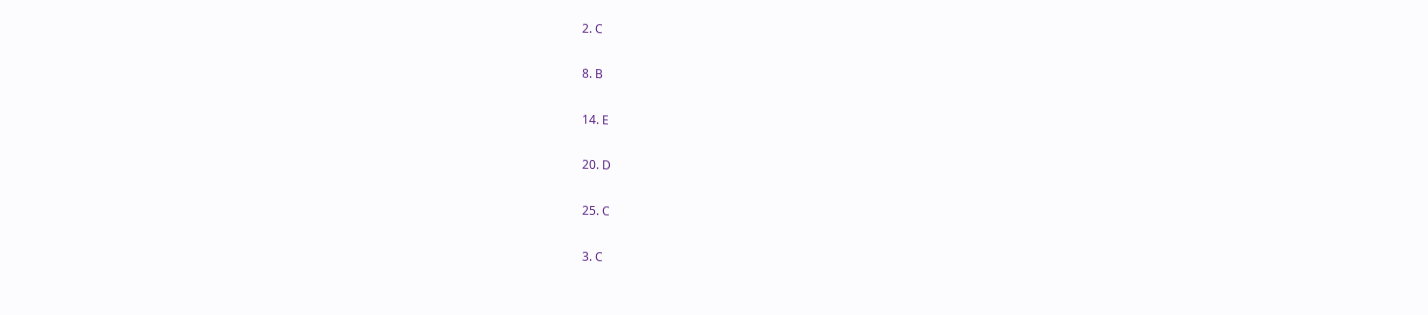2. C

8. B

14. E

20. D

25. C

3. C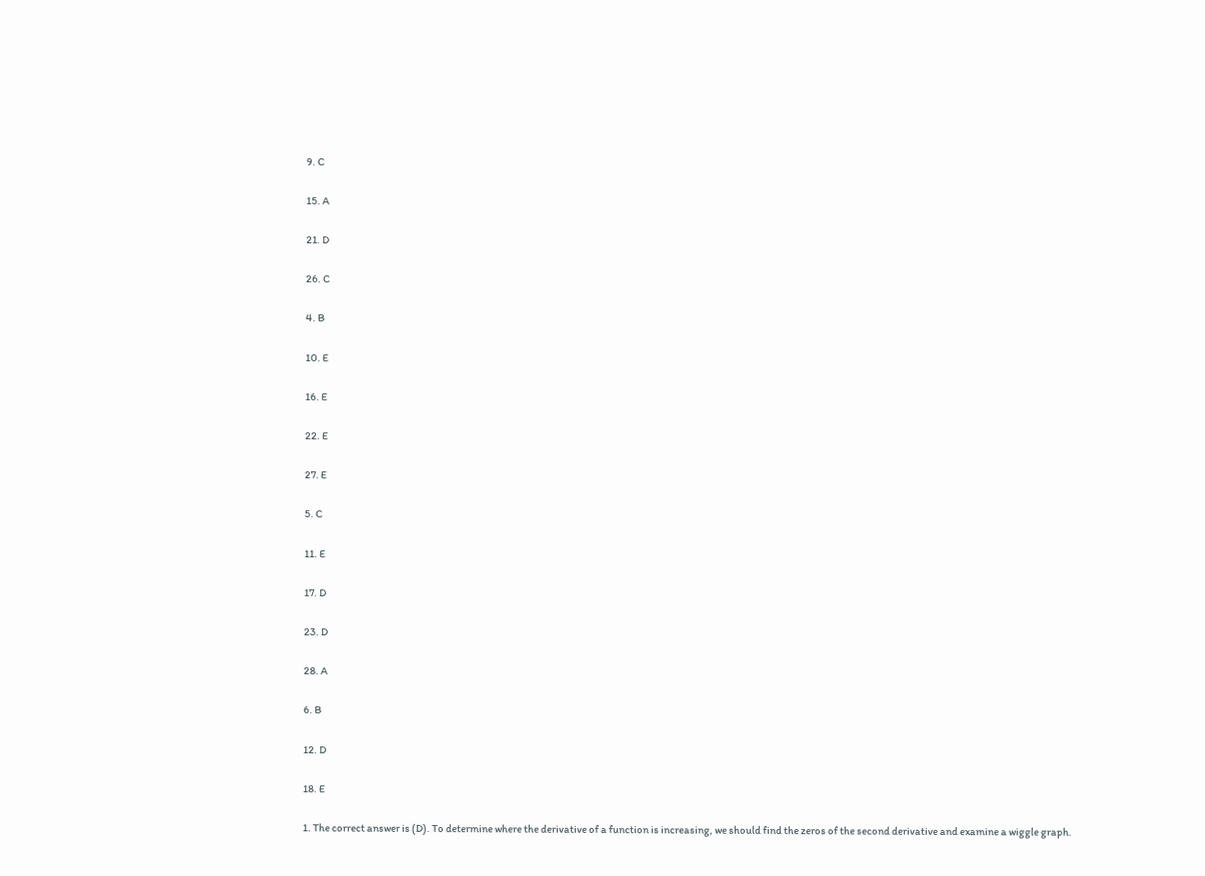9. C

15. A

21. D

26. C

4. B

10. E

16. E

22. E

27. E

5. C

11. E

17. D

23. D

28. A

6. B

12. D

18. E

1. The correct answer is (D). To determine where the derivative of a function is increasing, we should find the zeros of the second derivative and examine a wiggle graph.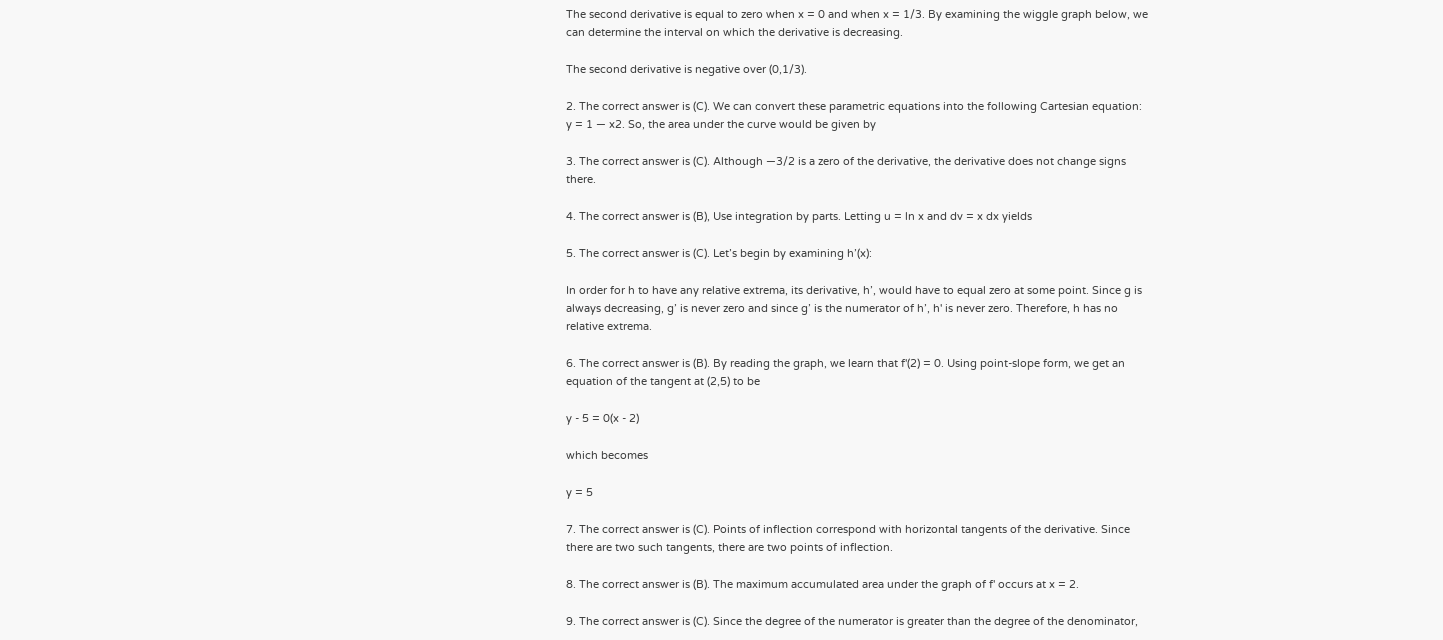The second derivative is equal to zero when x = 0 and when x = 1/3. By examining the wiggle graph below, we can determine the interval on which the derivative is decreasing.

The second derivative is negative over (0,1/3).

2. The correct answer is (C). We can convert these parametric equations into the following Cartesian equation: y = 1 — x2. So, the area under the curve would be given by

3. The correct answer is (C). Although —3/2 is a zero of the derivative, the derivative does not change signs there.

4. The correct answer is (B), Use integration by parts. Letting u = ln x and dv = x dx yields

5. The correct answer is (C). Let’s begin by examining h’(x):

In order for h to have any relative extrema, its derivative, h’, would have to equal zero at some point. Since g is always decreasing, g’ is never zero and since g’ is the numerator of h’, h' is never zero. Therefore, h has no relative extrema.

6. The correct answer is (B). By reading the graph, we learn that f'(2) = 0. Using point-slope form, we get an equation of the tangent at (2,5) to be

y - 5 = 0(x - 2)

which becomes

y = 5

7. The correct answer is (C). Points of inflection correspond with horizontal tangents of the derivative. Since there are two such tangents, there are two points of inflection.

8. The correct answer is (B). The maximum accumulated area under the graph of f' occurs at x = 2.

9. The correct answer is (C). Since the degree of the numerator is greater than the degree of the denominator,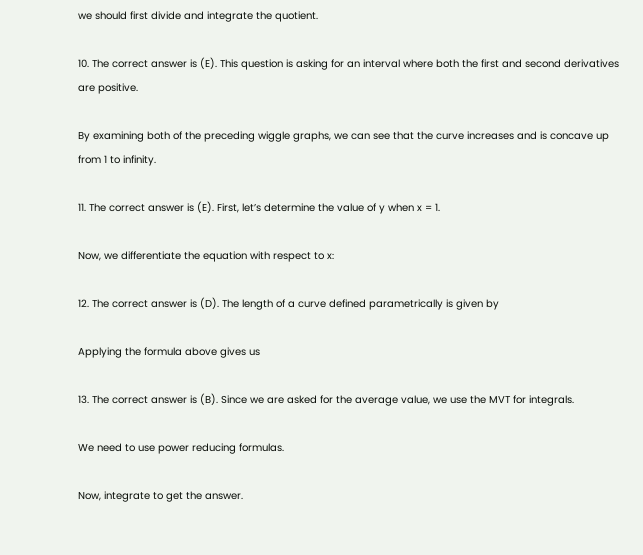we should first divide and integrate the quotient.

10. The correct answer is (E). This question is asking for an interval where both the first and second derivatives are positive.

By examining both of the preceding wiggle graphs, we can see that the curve increases and is concave up from 1 to infinity.

11. The correct answer is (E). First, let’s determine the value of y when x = 1.

Now, we differentiate the equation with respect to x:

12. The correct answer is (D). The length of a curve defined parametrically is given by

Applying the formula above gives us

13. The correct answer is (B). Since we are asked for the average value, we use the MVT for integrals.

We need to use power reducing formulas.

Now, integrate to get the answer.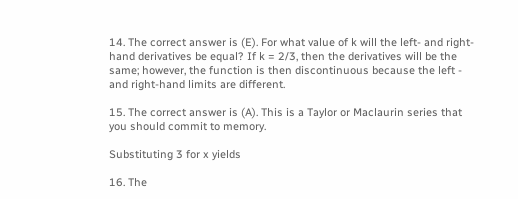14. The correct answer is (E). For what value of k will the left- and right-hand derivatives be equal? If k = 2/3, then the derivatives will be the same; however, the function is then discontinuous because the left - and right-hand limits are different.

15. The correct answer is (A). This is a Taylor or Maclaurin series that you should commit to memory.

Substituting 3 for x yields

16. The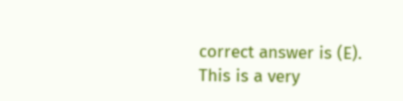correct answer is (E). This is a very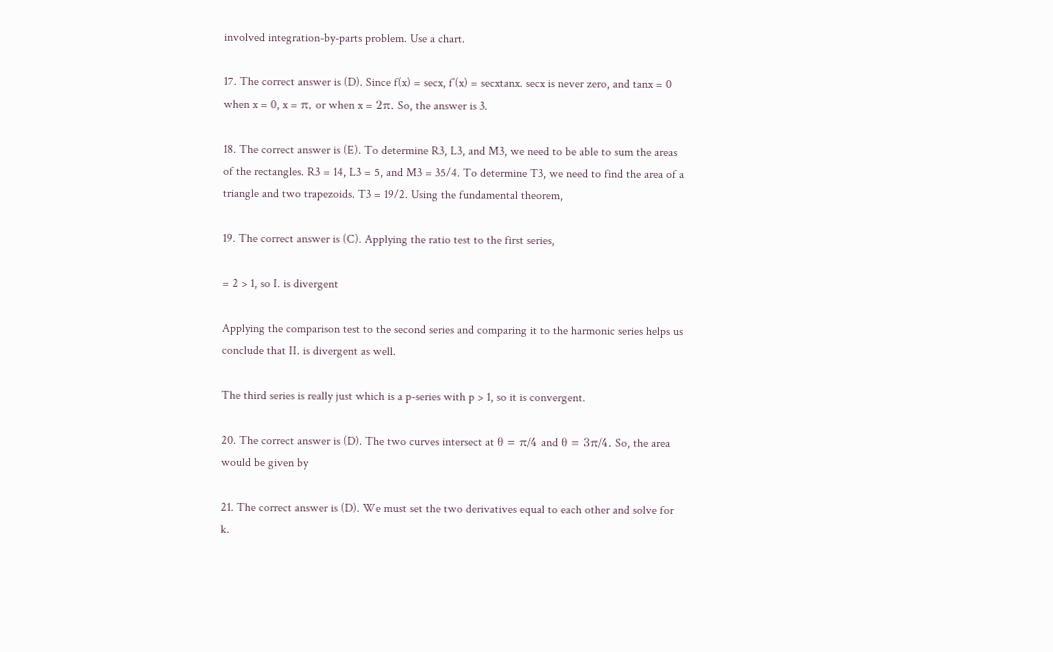involved integration-by-parts problem. Use a chart.

17. The correct answer is (D). Since f(x) = secx, f’(x) = secxtanx. secx is never zero, and tanx = 0 when x = 0, x = π, or when x = 2π. So, the answer is 3.

18. The correct answer is (E). To determine R3, L3, and M3, we need to be able to sum the areas of the rectangles. R3 = 14, L3 = 5, and M3 = 35/4. To determine T3, we need to find the area of a triangle and two trapezoids. T3 = 19/2. Using the fundamental theorem,

19. The correct answer is (C). Applying the ratio test to the first series,

= 2 > 1, so I. is divergent

Applying the comparison test to the second series and comparing it to the harmonic series helps us conclude that II. is divergent as well.

The third series is really just which is a p-series with p > 1, so it is convergent.

20. The correct answer is (D). The two curves intersect at θ = π/4 and θ = 3π/4. So, the area would be given by

21. The correct answer is (D). We must set the two derivatives equal to each other and solve for k.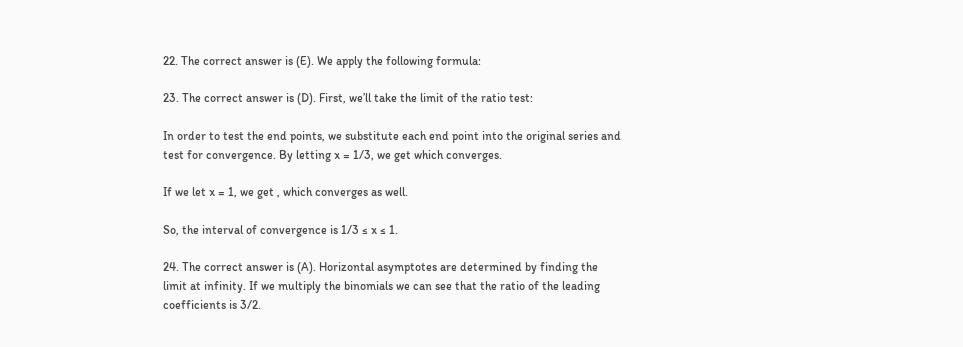22. The correct answer is (E). We apply the following formula:

23. The correct answer is (D). First, we’ll take the limit of the ratio test:

In order to test the end points, we substitute each end point into the original series and test for convergence. By letting x = 1/3, we get which converges.

If we let x = 1, we get , which converges as well.

So, the interval of convergence is 1/3 ≤ x ≤ 1.

24. The correct answer is (A). Horizontal asymptotes are determined by finding the limit at infinity. If we multiply the binomials we can see that the ratio of the leading coefficients is 3/2.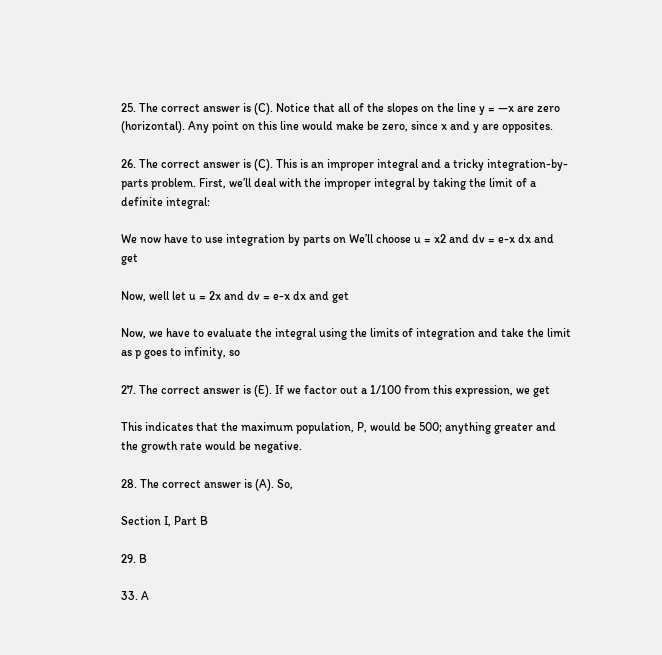25. The correct answer is (C). Notice that all of the slopes on the line y = —x are zero (horizontal). Any point on this line would make be zero, since x and y are opposites.

26. The correct answer is (C). This is an improper integral and a tricky integration-by-parts problem. First, we’ll deal with the improper integral by taking the limit of a definite integral:

We now have to use integration by parts on We’ll choose u = x2 and dv = e-x dx and get

Now, well let u = 2x and dv = e-x dx and get

Now, we have to evaluate the integral using the limits of integration and take the limit as p goes to infinity, so

27. The correct answer is (E). If we factor out a 1/100 from this expression, we get

This indicates that the maximum population, P, would be 500; anything greater and the growth rate would be negative.

28. The correct answer is (A). So,

Section I, Part B

29. B

33. A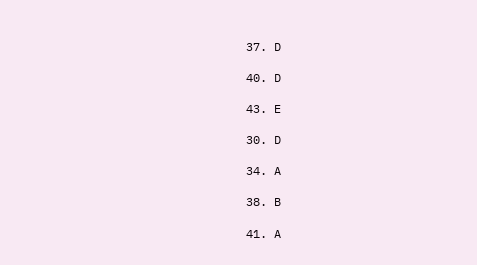37. D

40. D

43. E

30. D

34. A

38. B

41. A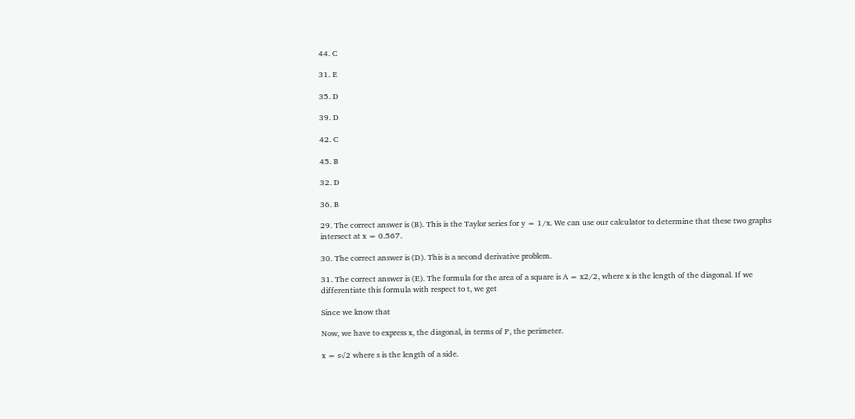44. C

31. E

35. D

39. D

42. C

45. B

32. D

36. B

29. The correct answer is (B). This is the Taylor series for y = 1/x. We can use our calculator to determine that these two graphs intersect at x = 0.567.

30. The correct answer is (D). This is a second derivative problem.

31. The correct answer is (E). The formula for the area of a square is A = x2/2, where x is the length of the diagonal. If we differentiate this formula with respect to t, we get

Since we know that

Now, we have to express x, the diagonal, in terms of P, the perimeter.

x = s√2 where s is the length of a side.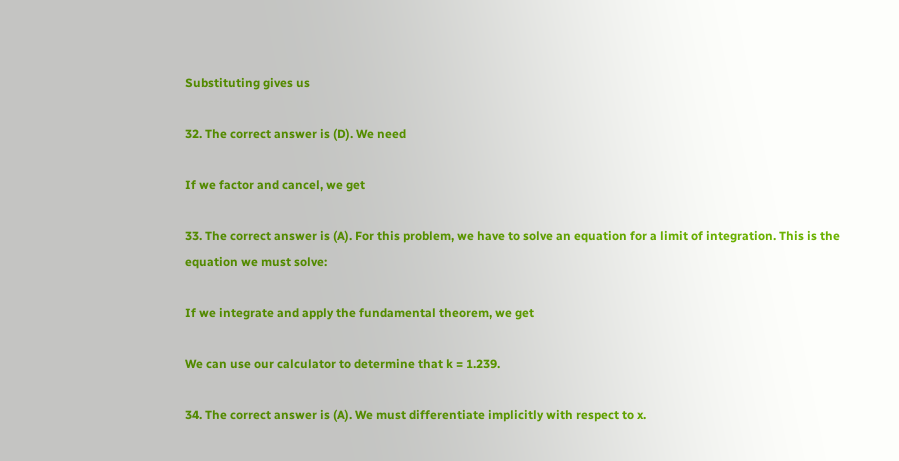Substituting gives us

32. The correct answer is (D). We need

If we factor and cancel, we get

33. The correct answer is (A). For this problem, we have to solve an equation for a limit of integration. This is the equation we must solve:

If we integrate and apply the fundamental theorem, we get

We can use our calculator to determine that k = 1.239.

34. The correct answer is (A). We must differentiate implicitly with respect to x.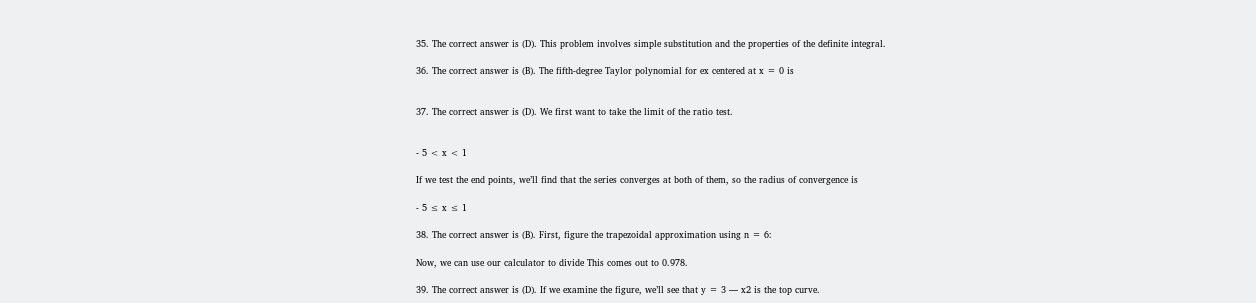35. The correct answer is (D). This problem involves simple substitution and the properties of the definite integral.

36. The correct answer is (B). The fifth-degree Taylor polynomial for ex centered at x = 0 is


37. The correct answer is (D). We first want to take the limit of the ratio test.


- 5 < x < 1

If we test the end points, we’ll find that the series converges at both of them, so the radius of convergence is

- 5 ≤ x ≤ 1

38. The correct answer is (B). First, figure the trapezoidal approximation using n = 6:

Now, we can use our calculator to divide This comes out to 0.978.

39. The correct answer is (D). If we examine the figure, we’ll see that y = 3 — x2 is the top curve.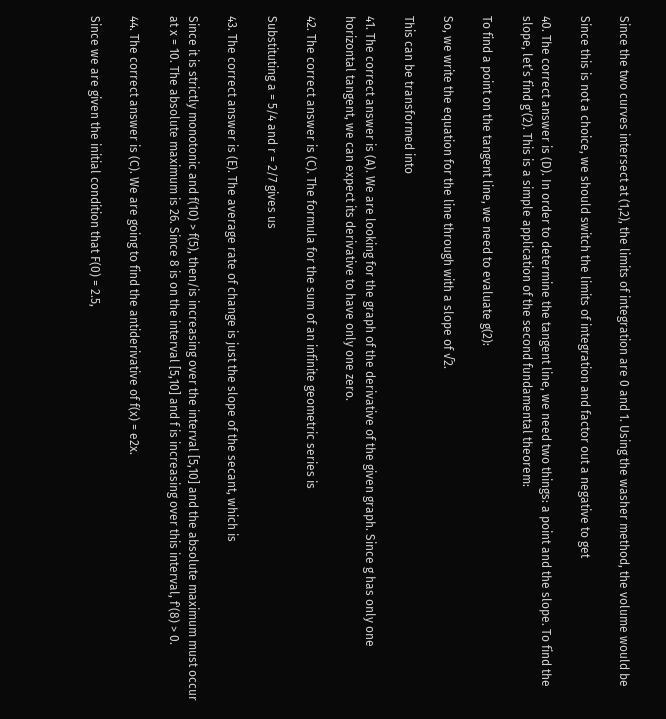Since the two curves intersect at (1,2), the limits of integration are 0 and 1. Using the washer method, the volume would be

Since this is not a choice, we should switch the limits of integration and factor out a negative to get

40. The correct answer is (D). In order to determine the tangent line, we need two things: a point and the slope. To find the slope, let’s find g'(2). This is a simple application of the second fundamental theorem:

To find a point on the tangent line, we need to evaluate g(2):

So, we write the equation for the line through with a slope of √2.

This can be transformed into

41. The correct answer is (A). We are looking for the graph of the derivative of the given graph. Since g has only one horizontal tangent, we can expect its derivative to have only one zero.

42. The correct answer is (C). The formula for the sum of an infinite geometric series is

Substituting a = 5/4 and r = 2/7 gives us

43. The correct answer is (E). The average rate of change is just the slope of the secant, which is

Since it is strictly monotonic and f(10) > f(5), then/is increasing over the interval [5,10] and the absolute maximum must occur at x = 10. The absolute maximum is 26. Since 8 is on the interval [5,10] and f is increasing over this interval, f'(8) > 0.

44. The correct answer is (C). We are going to find the antiderivative of f(x) = e2x.

Since we are given the initial condition that F(0) = 2.5,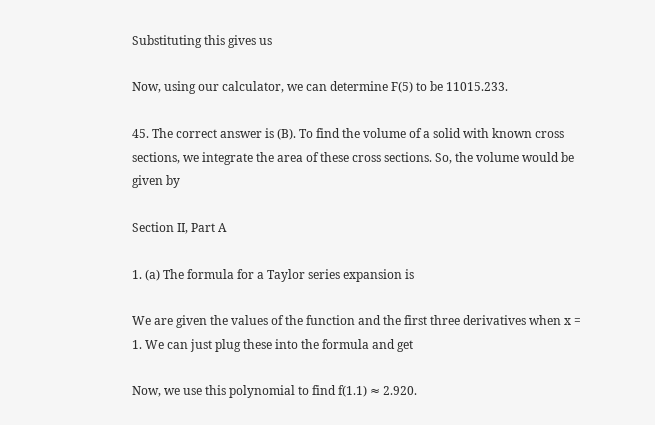Substituting this gives us

Now, using our calculator, we can determine F(5) to be 11015.233.

45. The correct answer is (B). To find the volume of a solid with known cross sections, we integrate the area of these cross sections. So, the volume would be given by

Section II, Part A

1. (a) The formula for a Taylor series expansion is

We are given the values of the function and the first three derivatives when x = 1. We can just plug these into the formula and get

Now, we use this polynomial to find f(1.1) ≈ 2.920.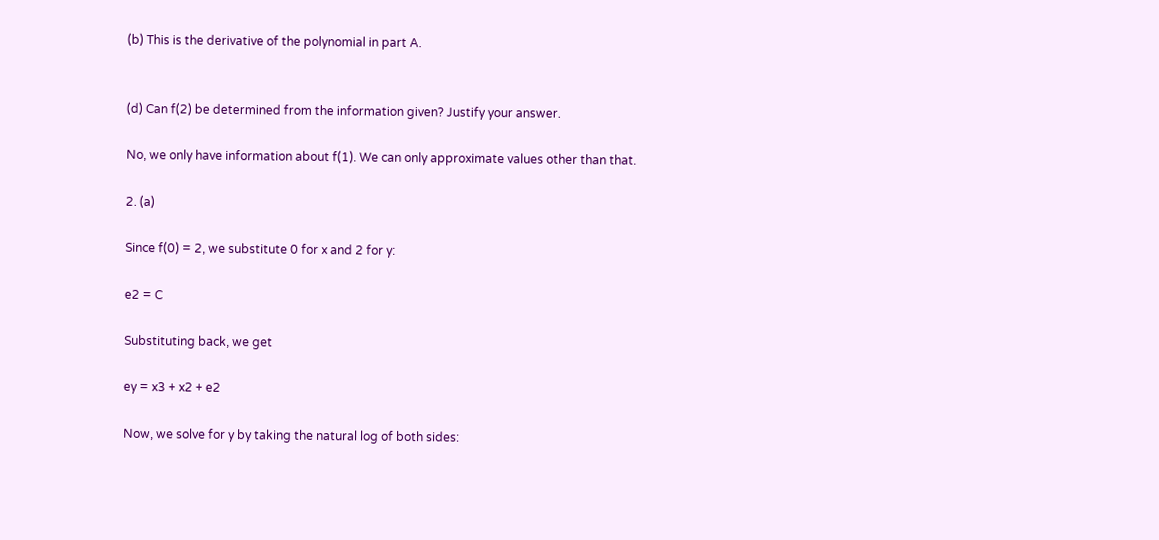(b) This is the derivative of the polynomial in part A.


(d) Can f(2) be determined from the information given? Justify your answer.

No, we only have information about f(1). We can only approximate values other than that.

2. (a)

Since f(0) = 2, we substitute 0 for x and 2 for y:

e2 = C

Substituting back, we get

ey = x3 + x2 + e2

Now, we solve for y by taking the natural log of both sides: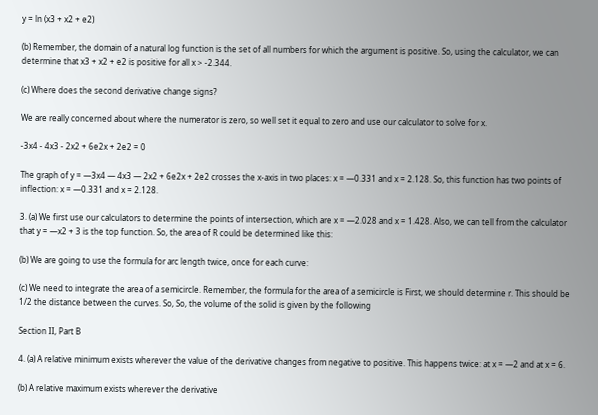y = ln (x3 + x2 + e2)

(b) Remember, the domain of a natural log function is the set of all numbers for which the argument is positive. So, using the calculator, we can determine that x3 + x2 + e2 is positive for all x > -2.344.

(c) Where does the second derivative change signs?

We are really concerned about where the numerator is zero, so well set it equal to zero and use our calculator to solve for x.

-3x4 - 4x3 - 2x2 + 6e2x + 2e2 = 0

The graph of y = —3x4 — 4x3 — 2x2 + 6e2x + 2e2 crosses the x-axis in two places: x = —0.331 and x = 2.128. So, this function has two points of inflection: x = —0.331 and x = 2.128.

3. (a) We first use our calculators to determine the points of intersection, which are x = —2.028 and x = 1.428. Also, we can tell from the calculator that y = —x2 + 3 is the top function. So, the area of R could be determined like this:

(b) We are going to use the formula for arc length twice, once for each curve:

(c) We need to integrate the area of a semicircle. Remember, the formula for the area of a semicircle is First, we should determine r. This should be 1/2 the distance between the curves. So, So, the volume of the solid is given by the following

Section II, Part B

4. (a) A relative minimum exists wherever the value of the derivative changes from negative to positive. This happens twice: at x = —2 and at x = 6.

(b) A relative maximum exists wherever the derivative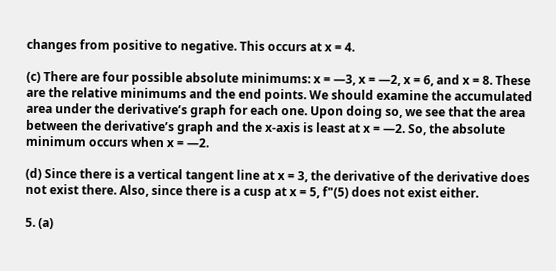changes from positive to negative. This occurs at x = 4.

(c) There are four possible absolute minimums: x = —3, x = —2, x = 6, and x = 8. These are the relative minimums and the end points. We should examine the accumulated area under the derivative’s graph for each one. Upon doing so, we see that the area between the derivative’s graph and the x-axis is least at x = —2. So, the absolute minimum occurs when x = —2.

(d) Since there is a vertical tangent line at x = 3, the derivative of the derivative does not exist there. Also, since there is a cusp at x = 5, f"(5) does not exist either.

5. (a)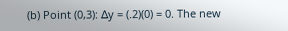(b) Point (0,3): ∆y = (.2)(0) = 0. The new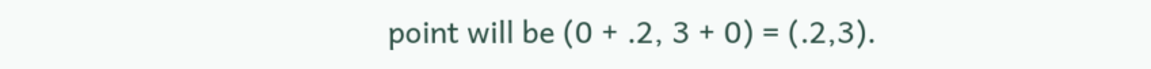point will be (0 + .2, 3 + 0) = (.2,3).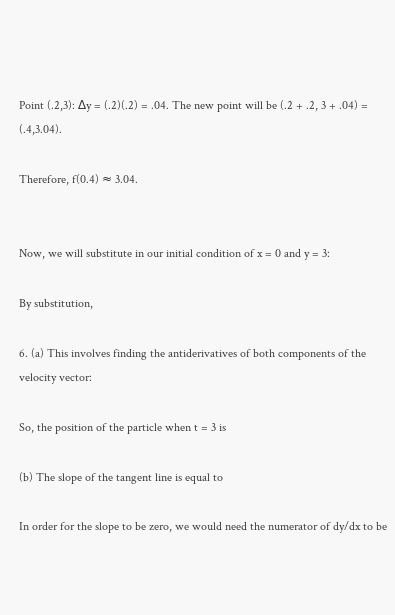Point (.2,3): ∆y = (.2)(.2) = .04. The new point will be (.2 + .2, 3 + .04) = (.4,3.04).

Therefore, f(0.4) ≈ 3.04.


Now, we will substitute in our initial condition of x = 0 and y = 3:

By substitution,

6. (a) This involves finding the antiderivatives of both components of the velocity vector:

So, the position of the particle when t = 3 is

(b) The slope of the tangent line is equal to

In order for the slope to be zero, we would need the numerator of dy/dx to be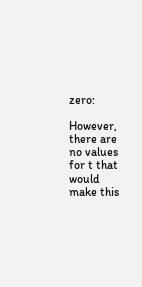zero:

However, there are no values for t that would make this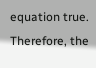equation true. Therefore, the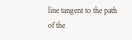line tangent to the path of the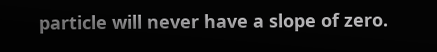particle will never have a slope of zero.